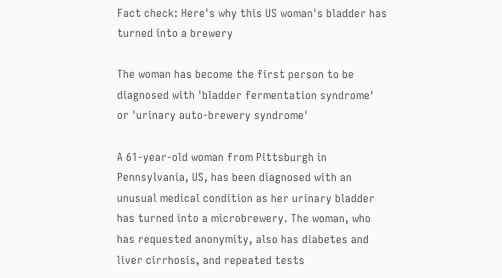Fact check: Here's why this US woman's bladder has turned into a brewery

The woman has become the first person to be diagnosed with 'bladder fermentation syndrome' or 'urinary auto-brewery syndrome'

A 61-year-old woman from Pittsburgh in Pennsylvania, US, has been diagnosed with an unusual medical condition as her urinary bladder has turned into a microbrewery. The woman, who has requested anonymity, also has diabetes and liver cirrhosis, and repeated tests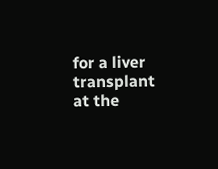for a liver transplant at the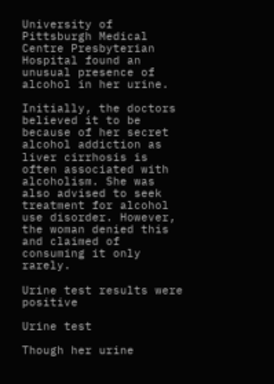University of Pittsburgh Medical Centre Presbyterian Hospital found an unusual presence of alcohol in her urine.

Initially, the doctors believed it to be because of her secret alcohol addiction as liver cirrhosis is often associated with alcoholism. She was also advised to seek treatment for alcohol use disorder. However, the woman denied this and claimed of consuming it only rarely.

Urine test results were positive

Urine test

Though her urine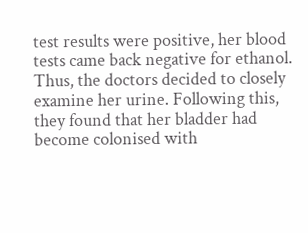test results were positive, her blood tests came back negative for ethanol. Thus, the doctors decided to closely examine her urine. Following this, they found that her bladder had become colonised with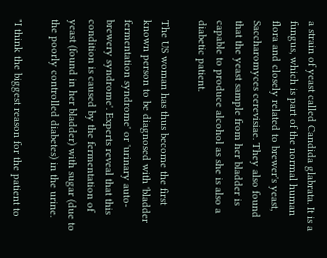a strain of yeast called Candida glabrata. It is a fungus, which is part of the normal human flora and closely related to brewer's yeast, Saccharomyces cerevisiae. They also found that the yeast sample from her bladder is capable to produce alcohol as she is also a diabetic patient.

The US woman has thus become the first known person to be diagnosed with 'bladder fermentation syndrome' or 'urinary auto-brewery syndrome'. Experts reveal that this condition is caused by the fermentation of yeast (found in her bladder) with sugar (due to the poorly controlled diabetes) in the urine.

"I think the biggest reason for the patient to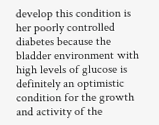develop this condition is her poorly controlled diabetes because the bladder environment with high levels of glucose is definitely an optimistic condition for the growth and activity of the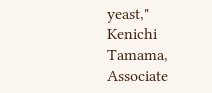yeast," Kenichi Tamama, Associate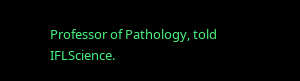Professor of Pathology, told IFLScience.